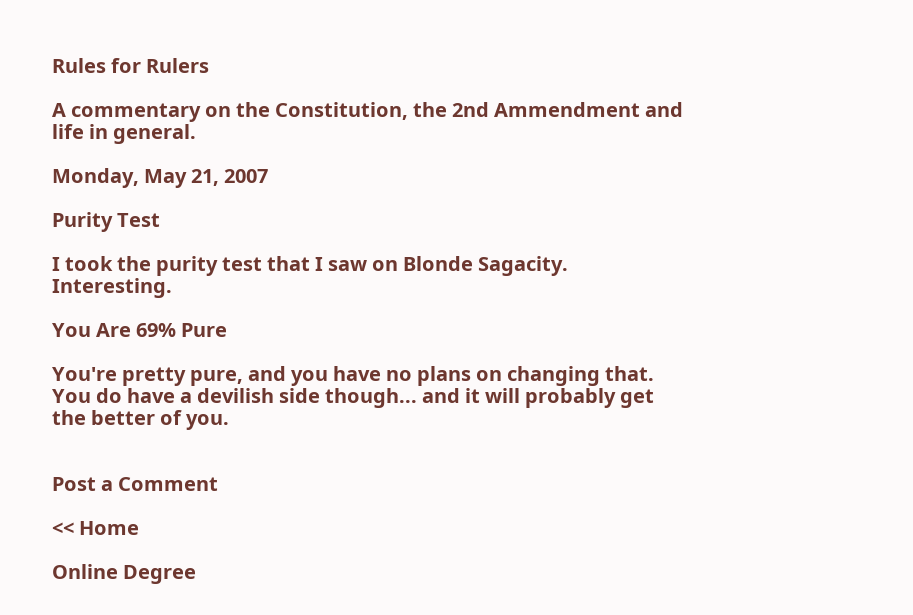Rules for Rulers

A commentary on the Constitution, the 2nd Ammendment and life in general.

Monday, May 21, 2007

Purity Test

I took the purity test that I saw on Blonde Sagacity. Interesting.

You Are 69% Pure

You're pretty pure, and you have no plans on changing that.
You do have a devilish side though... and it will probably get the better of you.


Post a Comment

<< Home

Online Degree